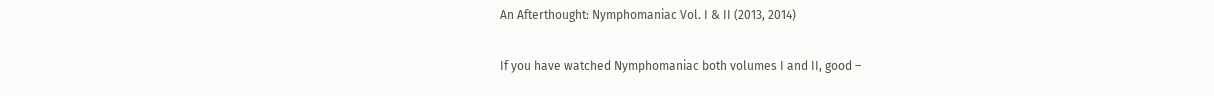An Afterthought: Nymphomaniac Vol. I & II (2013, 2014)

If you have watched Nymphomaniac both volumes I and II, good –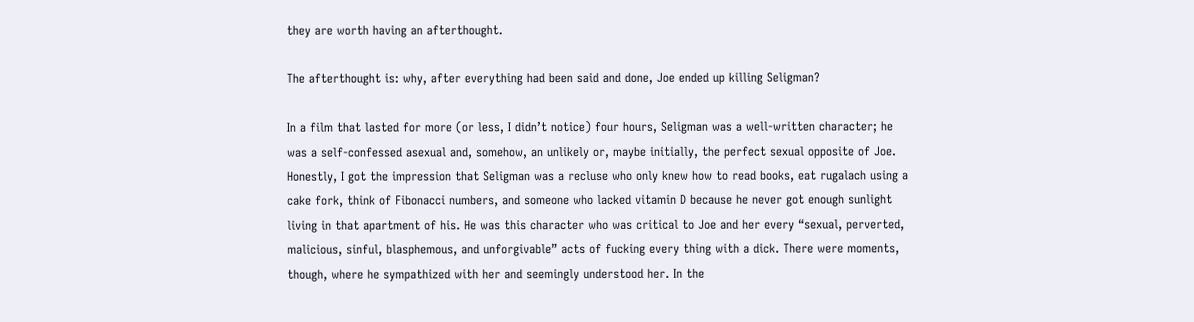they are worth having an afterthought.

The afterthought is: why, after everything had been said and done, Joe ended up killing Seligman?

In a film that lasted for more (or less, I didn’t notice) four hours, Seligman was a well-written character; he was a self-confessed asexual and, somehow, an unlikely or, maybe initially, the perfect sexual opposite of Joe. Honestly, I got the impression that Seligman was a recluse who only knew how to read books, eat rugalach using a cake fork, think of Fibonacci numbers, and someone who lacked vitamin D because he never got enough sunlight living in that apartment of his. He was this character who was critical to Joe and her every “sexual, perverted, malicious, sinful, blasphemous, and unforgivable” acts of fucking every thing with a dick. There were moments, though, where he sympathized with her and seemingly understood her. In the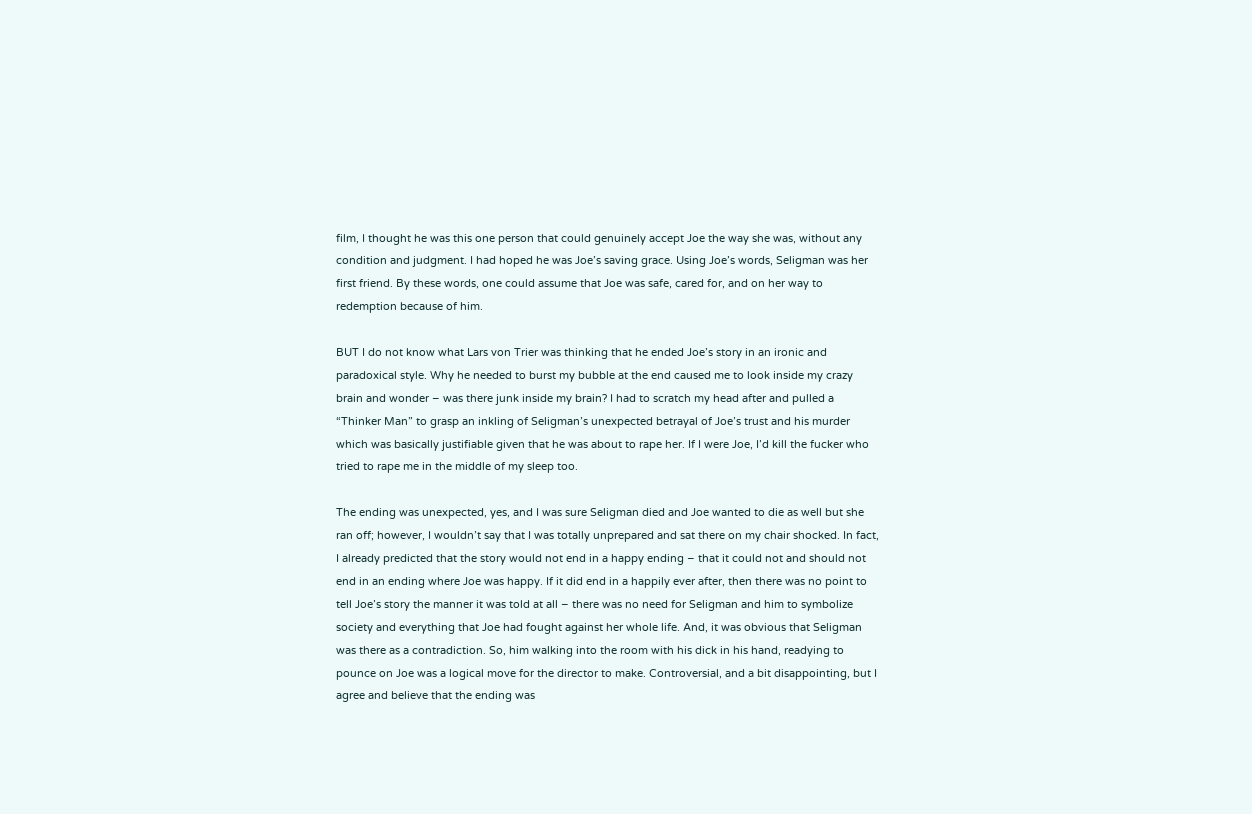film, I thought he was this one person that could genuinely accept Joe the way she was, without any condition and judgment. I had hoped he was Joe’s saving grace. Using Joe’s words, Seligman was her first friend. By these words, one could assume that Joe was safe, cared for, and on her way to redemption because of him.

BUT I do not know what Lars von Trier was thinking that he ended Joe’s story in an ironic and paradoxical style. Why he needed to burst my bubble at the end caused me to look inside my crazy brain and wonder – was there junk inside my brain? I had to scratch my head after and pulled a “Thinker Man” to grasp an inkling of Seligman’s unexpected betrayal of Joe’s trust and his murder which was basically justifiable given that he was about to rape her. If I were Joe, I’d kill the fucker who tried to rape me in the middle of my sleep too.

The ending was unexpected, yes, and I was sure Seligman died and Joe wanted to die as well but she ran off; however, I wouldn’t say that I was totally unprepared and sat there on my chair shocked. In fact, I already predicted that the story would not end in a happy ending – that it could not and should not end in an ending where Joe was happy. If it did end in a happily ever after, then there was no point to tell Joe’s story the manner it was told at all – there was no need for Seligman and him to symbolize society and everything that Joe had fought against her whole life. And, it was obvious that Seligman was there as a contradiction. So, him walking into the room with his dick in his hand, readying to pounce on Joe was a logical move for the director to make. Controversial, and a bit disappointing, but I agree and believe that the ending was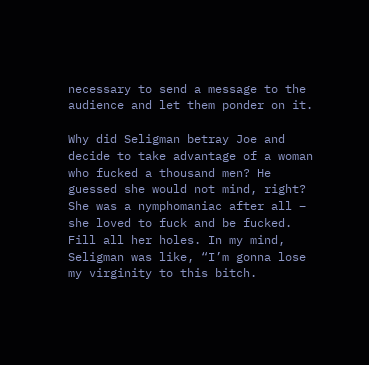necessary to send a message to the audience and let them ponder on it.

Why did Seligman betray Joe and decide to take advantage of a woman who fucked a thousand men? He guessed she would not mind, right? She was a nymphomaniac after all – she loved to fuck and be fucked. Fill all her holes. In my mind, Seligman was like, “I’m gonna lose my virginity to this bitch.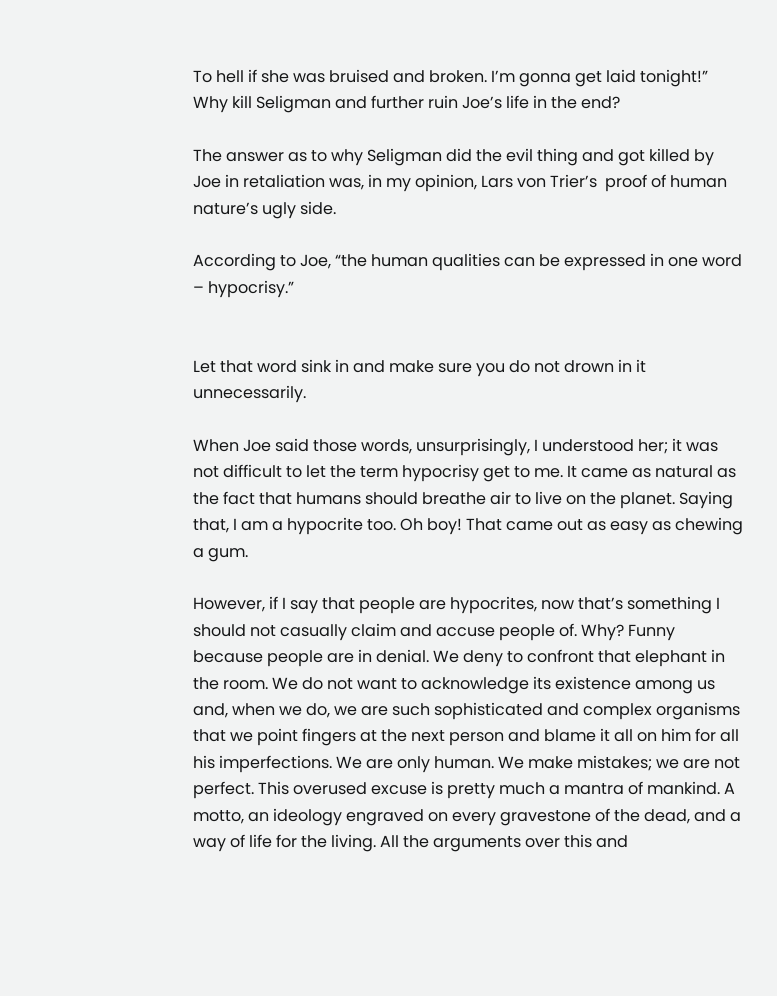To hell if she was bruised and broken. I’m gonna get laid tonight!” Why kill Seligman and further ruin Joe’s life in the end?

The answer as to why Seligman did the evil thing and got killed by Joe in retaliation was, in my opinion, Lars von Trier’s  proof of human nature’s ugly side.

According to Joe, “the human qualities can be expressed in one word – hypocrisy.”


Let that word sink in and make sure you do not drown in it unnecessarily.

When Joe said those words, unsurprisingly, I understood her; it was not difficult to let the term hypocrisy get to me. It came as natural as the fact that humans should breathe air to live on the planet. Saying that, I am a hypocrite too. Oh boy! That came out as easy as chewing a gum.

However, if I say that people are hypocrites, now that’s something I should not casually claim and accuse people of. Why? Funny because people are in denial. We deny to confront that elephant in the room. We do not want to acknowledge its existence among us and, when we do, we are such sophisticated and complex organisms that we point fingers at the next person and blame it all on him for all his imperfections. We are only human. We make mistakes; we are not perfect. This overused excuse is pretty much a mantra of mankind. A motto, an ideology engraved on every gravestone of the dead, and a way of life for the living. All the arguments over this and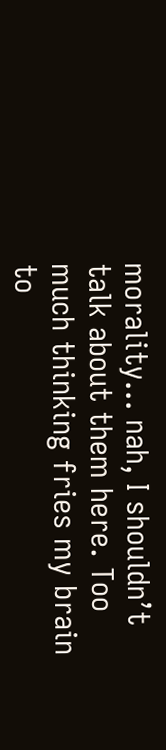morality… nah, I shouldn’t talk about them here. Too much thinking fries my brain to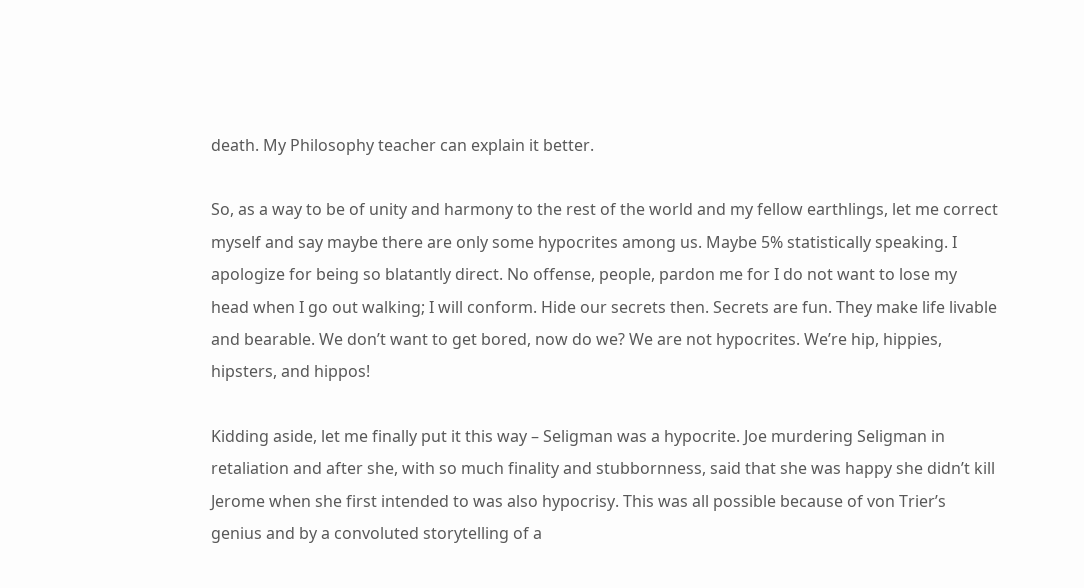death. My Philosophy teacher can explain it better.

So, as a way to be of unity and harmony to the rest of the world and my fellow earthlings, let me correct myself and say maybe there are only some hypocrites among us. Maybe 5% statistically speaking. I apologize for being so blatantly direct. No offense, people, pardon me for I do not want to lose my head when I go out walking; I will conform. Hide our secrets then. Secrets are fun. They make life livable and bearable. We don’t want to get bored, now do we? We are not hypocrites. We’re hip, hippies, hipsters, and hippos!

Kidding aside, let me finally put it this way – Seligman was a hypocrite. Joe murdering Seligman in retaliation and after she, with so much finality and stubbornness, said that she was happy she didn’t kill Jerome when she first intended to was also hypocrisy. This was all possible because of von Trier’s genius and by a convoluted storytelling of a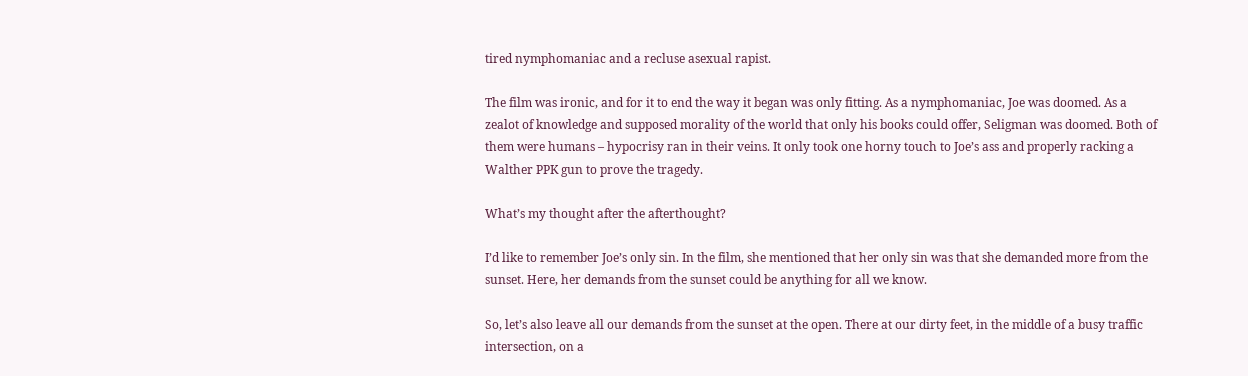tired nymphomaniac and a recluse asexual rapist.

The film was ironic, and for it to end the way it began was only fitting. As a nymphomaniac, Joe was doomed. As a zealot of knowledge and supposed morality of the world that only his books could offer, Seligman was doomed. Both of them were humans – hypocrisy ran in their veins. It only took one horny touch to Joe’s ass and properly racking a Walther PPK gun to prove the tragedy.

What’s my thought after the afterthought?

I’d like to remember Joe’s only sin. In the film, she mentioned that her only sin was that she demanded more from the sunset. Here, her demands from the sunset could be anything for all we know.

So, let’s also leave all our demands from the sunset at the open. There at our dirty feet, in the middle of a busy traffic intersection, on a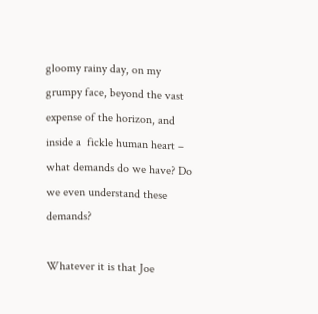gloomy rainy day, on my grumpy face, beyond the vast expense of the horizon, and inside a  fickle human heart – what demands do we have? Do we even understand these demands?

Whatever it is that Joe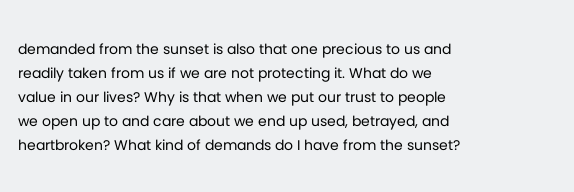demanded from the sunset is also that one precious to us and readily taken from us if we are not protecting it. What do we value in our lives? Why is that when we put our trust to people we open up to and care about we end up used, betrayed, and heartbroken? What kind of demands do I have from the sunset?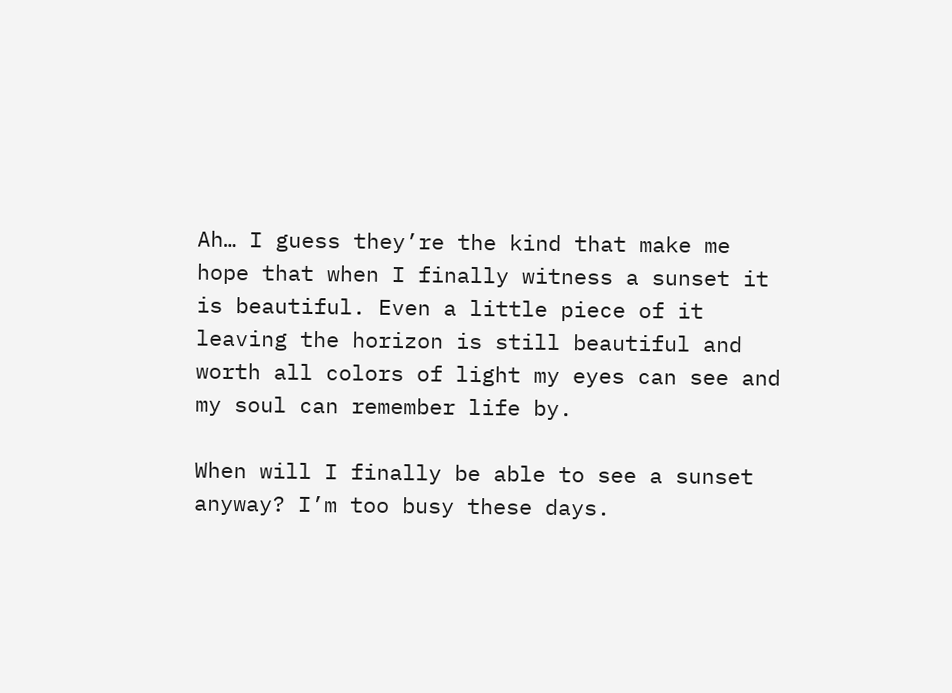Ah… I guess they’re the kind that make me hope that when I finally witness a sunset it is beautiful. Even a little piece of it leaving the horizon is still beautiful and worth all colors of light my eyes can see and my soul can remember life by.

When will I finally be able to see a sunset anyway? I’m too busy these days.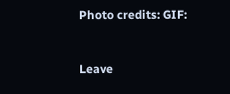Photo credits: GIF:


Leave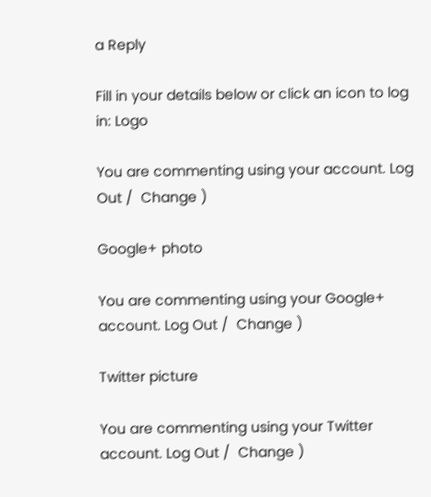a Reply

Fill in your details below or click an icon to log in: Logo

You are commenting using your account. Log Out /  Change )

Google+ photo

You are commenting using your Google+ account. Log Out /  Change )

Twitter picture

You are commenting using your Twitter account. Log Out /  Change )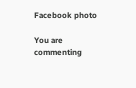Facebook photo

You are commenting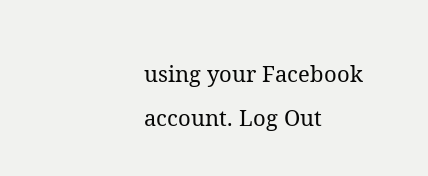using your Facebook account. Log Out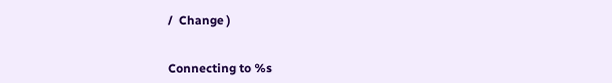/  Change )


Connecting to %s